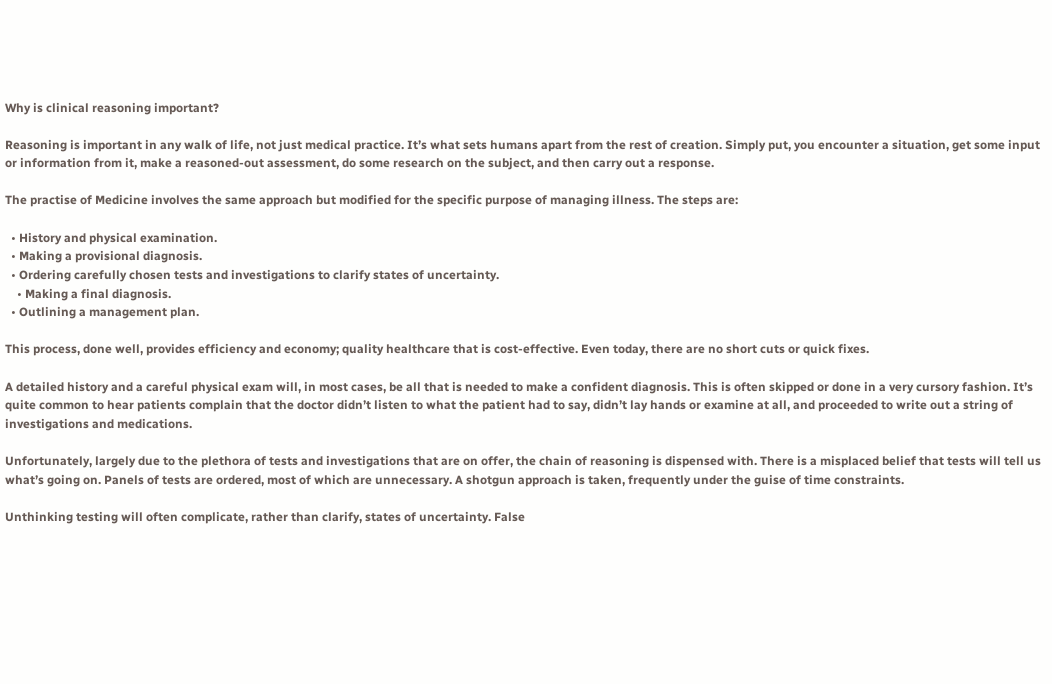Why is clinical reasoning important?

Reasoning is important in any walk of life, not just medical practice. It’s what sets humans apart from the rest of creation. Simply put, you encounter a situation, get some input or information from it, make a reasoned-out assessment, do some research on the subject, and then carry out a response.

The practise of Medicine involves the same approach but modified for the specific purpose of managing illness. The steps are:

  • History and physical examination.
  • Making a provisional diagnosis.
  • Ordering carefully chosen tests and investigations to clarify states of uncertainty.
    • Making a final diagnosis.
  • Outlining a management plan.

This process, done well, provides efficiency and economy; quality healthcare that is cost-effective. Even today, there are no short cuts or quick fixes.

A detailed history and a careful physical exam will, in most cases, be all that is needed to make a confident diagnosis. This is often skipped or done in a very cursory fashion. It’s quite common to hear patients complain that the doctor didn’t listen to what the patient had to say, didn’t lay hands or examine at all, and proceeded to write out a string of investigations and medications.

Unfortunately, largely due to the plethora of tests and investigations that are on offer, the chain of reasoning is dispensed with. There is a misplaced belief that tests will tell us what’s going on. Panels of tests are ordered, most of which are unnecessary. A shotgun approach is taken, frequently under the guise of time constraints.

Unthinking testing will often complicate, rather than clarify, states of uncertainty. False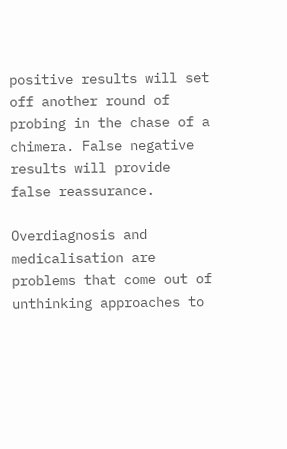positive results will set off another round of probing in the chase of a chimera. False negative results will provide false reassurance.

Overdiagnosis and medicalisation are problems that come out of unthinking approaches to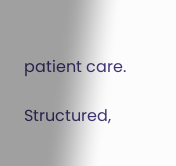patient care.

Structured,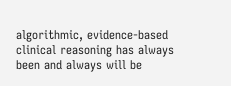algorithmic, evidence-based clinical reasoning has always been and always will be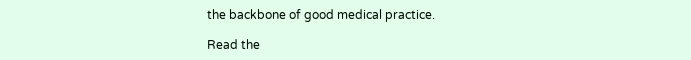the backbone of good medical practice.

Read the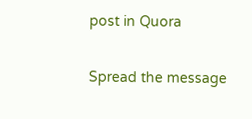post in Quora

Spread the message